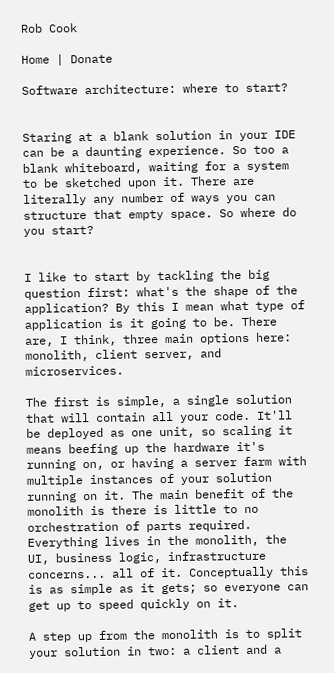Rob Cook

Home | Donate

Software architecture: where to start?


Staring at a blank solution in your IDE can be a daunting experience. So too a blank whiteboard, waiting for a system to be sketched upon it. There are literally any number of ways you can structure that empty space. So where do you start?


I like to start by tackling the big question first: what's the shape of the application? By this I mean what type of application is it going to be. There are, I think, three main options here: monolith, client server, and microservices.

The first is simple, a single solution that will contain all your code. It'll be deployed as one unit, so scaling it means beefing up the hardware it's running on, or having a server farm with multiple instances of your solution running on it. The main benefit of the monolith is there is little to no orchestration of parts required. Everything lives in the monolith, the UI, business logic, infrastructure concerns... all of it. Conceptually this is as simple as it gets; so everyone can get up to speed quickly on it.

A step up from the monolith is to split your solution in two: a client and a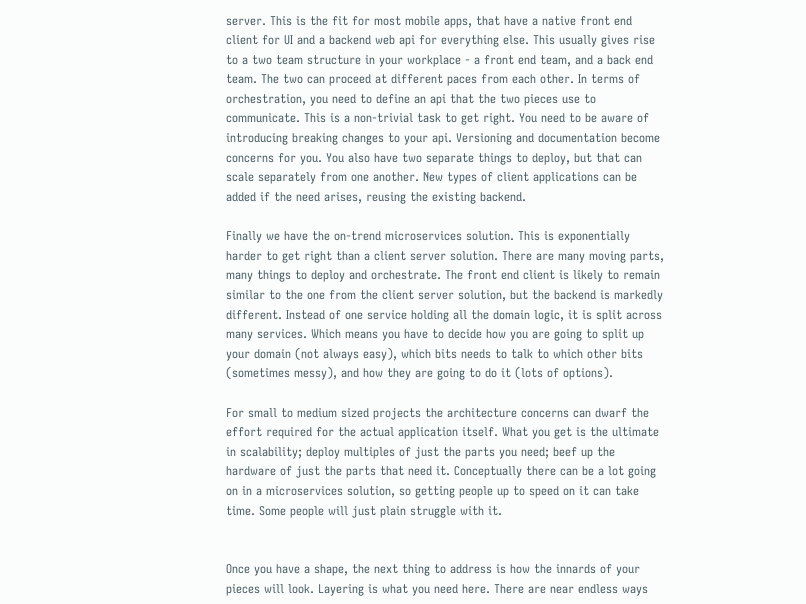server. This is the fit for most mobile apps, that have a native front end client for UI and a backend web api for everything else. This usually gives rise to a two team structure in your workplace - a front end team, and a back end team. The two can proceed at different paces from each other. In terms of orchestration, you need to define an api that the two pieces use to communicate. This is a non-trivial task to get right. You need to be aware of introducing breaking changes to your api. Versioning and documentation become concerns for you. You also have two separate things to deploy, but that can scale separately from one another. New types of client applications can be added if the need arises, reusing the existing backend.

Finally we have the on-trend microservices solution. This is exponentially harder to get right than a client server solution. There are many moving parts, many things to deploy and orchestrate. The front end client is likely to remain similar to the one from the client server solution, but the backend is markedly different. Instead of one service holding all the domain logic, it is split across many services. Which means you have to decide how you are going to split up your domain (not always easy), which bits needs to talk to which other bits (sometimes messy), and how they are going to do it (lots of options).

For small to medium sized projects the architecture concerns can dwarf the effort required for the actual application itself. What you get is the ultimate in scalability; deploy multiples of just the parts you need; beef up the hardware of just the parts that need it. Conceptually there can be a lot going on in a microservices solution, so getting people up to speed on it can take time. Some people will just plain struggle with it.


Once you have a shape, the next thing to address is how the innards of your pieces will look. Layering is what you need here. There are near endless ways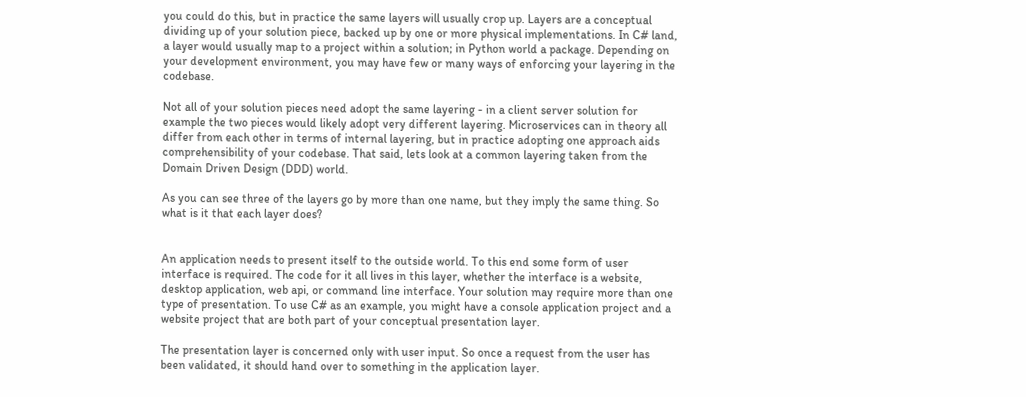you could do this, but in practice the same layers will usually crop up. Layers are a conceptual dividing up of your solution piece, backed up by one or more physical implementations. In C# land, a layer would usually map to a project within a solution; in Python world a package. Depending on your development environment, you may have few or many ways of enforcing your layering in the codebase.

Not all of your solution pieces need adopt the same layering - in a client server solution for example the two pieces would likely adopt very different layering. Microservices can in theory all differ from each other in terms of internal layering, but in practice adopting one approach aids comprehensibility of your codebase. That said, lets look at a common layering taken from the Domain Driven Design (DDD) world.

As you can see three of the layers go by more than one name, but they imply the same thing. So what is it that each layer does?


An application needs to present itself to the outside world. To this end some form of user interface is required. The code for it all lives in this layer, whether the interface is a website, desktop application, web api, or command line interface. Your solution may require more than one type of presentation. To use C# as an example, you might have a console application project and a website project that are both part of your conceptual presentation layer.

The presentation layer is concerned only with user input. So once a request from the user has been validated, it should hand over to something in the application layer.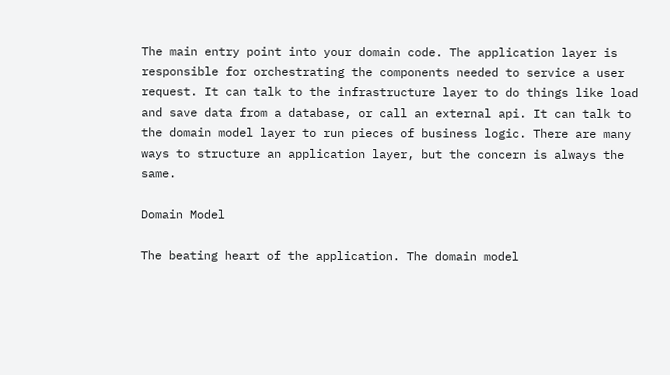The main entry point into your domain code. The application layer is responsible for orchestrating the components needed to service a user request. It can talk to the infrastructure layer to do things like load and save data from a database, or call an external api. It can talk to the domain model layer to run pieces of business logic. There are many ways to structure an application layer, but the concern is always the same.

Domain Model

The beating heart of the application. The domain model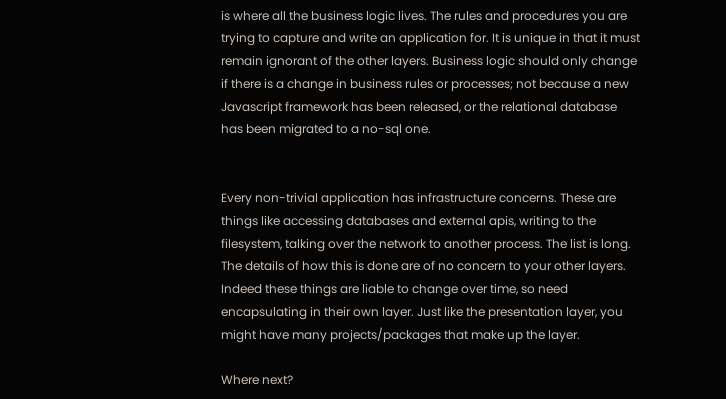is where all the business logic lives. The rules and procedures you are trying to capture and write an application for. It is unique in that it must remain ignorant of the other layers. Business logic should only change if there is a change in business rules or processes; not because a new Javascript framework has been released, or the relational database has been migrated to a no-sql one.


Every non-trivial application has infrastructure concerns. These are things like accessing databases and external apis, writing to the filesystem, talking over the network to another process. The list is long. The details of how this is done are of no concern to your other layers. Indeed these things are liable to change over time, so need encapsulating in their own layer. Just like the presentation layer, you might have many projects/packages that make up the layer.

Where next?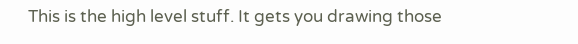This is the high level stuff. It gets you drawing those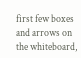first few boxes and arrows on the whiteboard,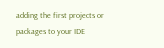adding the first projects or packages to your IDE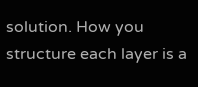solution. How you structure each layer is a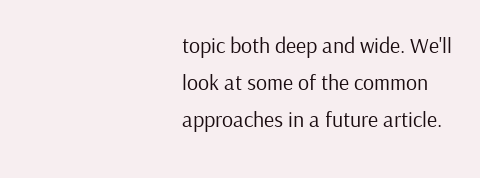topic both deep and wide. We'll look at some of the common approaches in a future article.